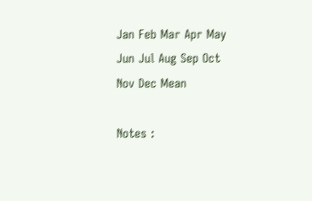Jan Feb Mar Apr May Jun Jul Aug Sep Oct Nov Dec Mean

Notes :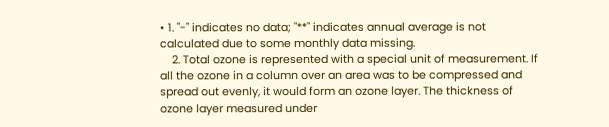• 1. "-" indicates no data; "**" indicates annual average is not calculated due to some monthly data missing.
    2. Total ozone is represented with a special unit of measurement. If all the ozone in a column over an area was to be compressed and spread out evenly, it would form an ozone layer. The thickness of ozone layer measured under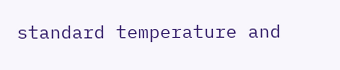standard temperature and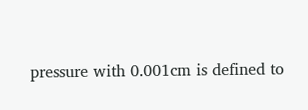pressure with 0.001cm is defined to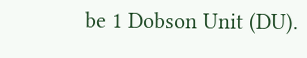be 1 Dobson Unit (DU).